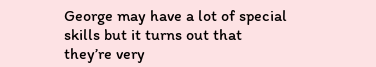George may have a lot of special skills but it turns out that they’re very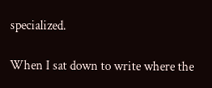specialized.

When I sat down to write where the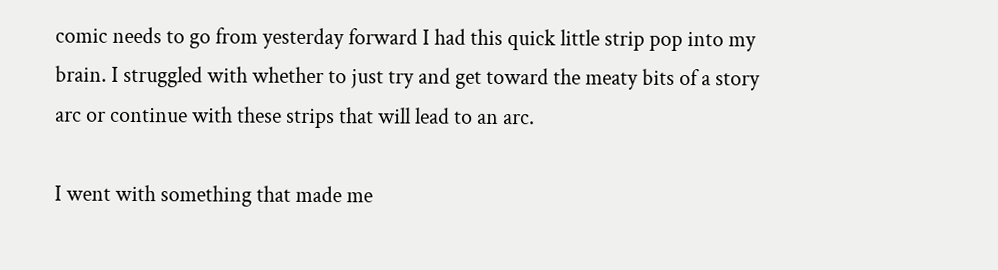comic needs to go from yesterday forward I had this quick little strip pop into my brain. I struggled with whether to just try and get toward the meaty bits of a story arc or continue with these strips that will lead to an arc.

I went with something that made me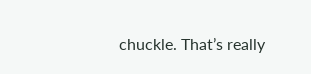chuckle. That’s really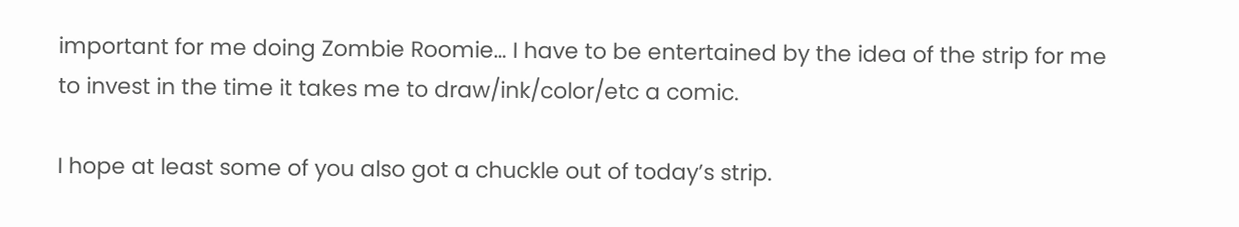important for me doing Zombie Roomie… I have to be entertained by the idea of the strip for me to invest in the time it takes me to draw/ink/color/etc a comic.

I hope at least some of you also got a chuckle out of today’s strip.